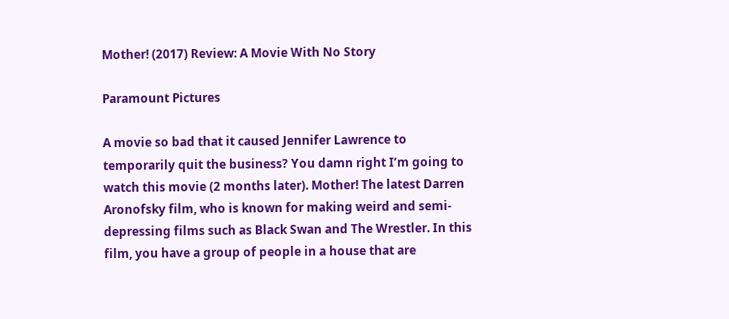Mother! (2017) Review: A Movie With No Story

Paramount Pictures

A movie so bad that it caused Jennifer Lawrence to temporarily quit the business? You damn right I’m going to watch this movie (2 months later). Mother! The latest Darren Aronofsky film, who is known for making weird and semi-depressing films such as Black Swan and The Wrestler. In this film, you have a group of people in a house that are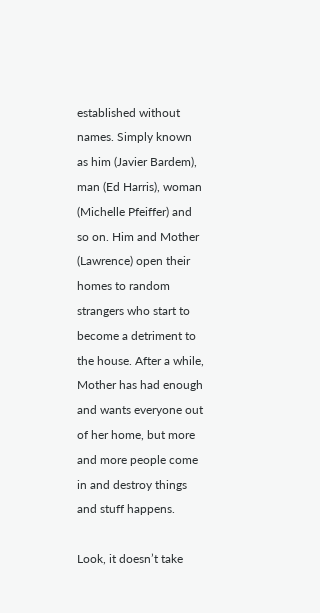established without names. Simply known as him (Javier Bardem), man (Ed Harris), woman (Michelle Pfeiffer) and so on. Him and Mother (Lawrence) open their homes to random strangers who start to become a detriment to the house. After a while, Mother has had enough and wants everyone out of her home, but more and more people come in and destroy things and stuff happens.

Look, it doesn’t take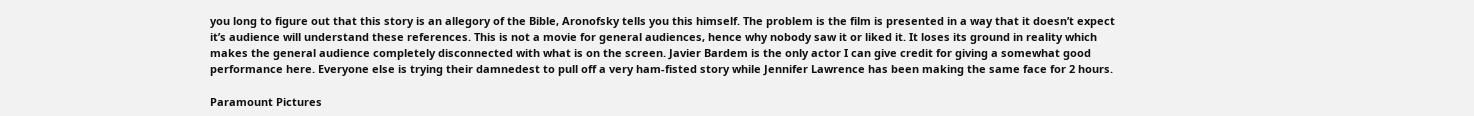you long to figure out that this story is an allegory of the Bible, Aronofsky tells you this himself. The problem is the film is presented in a way that it doesn’t expect it’s audience will understand these references. This is not a movie for general audiences, hence why nobody saw it or liked it. It loses its ground in reality which makes the general audience completely disconnected with what is on the screen. Javier Bardem is the only actor I can give credit for giving a somewhat good performance here. Everyone else is trying their damnedest to pull off a very ham-fisted story while Jennifer Lawrence has been making the same face for 2 hours.

Paramount Pictures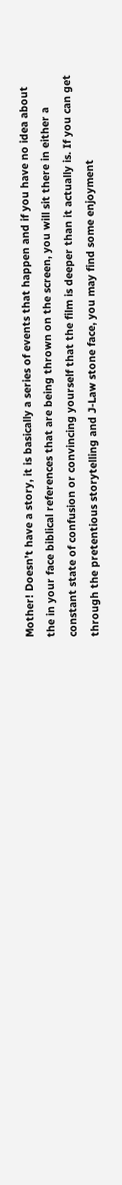Mother! Doesn’t have a story, it is basically a series of events that happen and if you have no idea about the in your face biblical references that are being thrown on the screen, you will sit there in either a constant state of confusion or convincing yourself that the film is deeper than it actually is. If you can get through the pretentious storytelling and J-Law stone face, you may find some enjoyment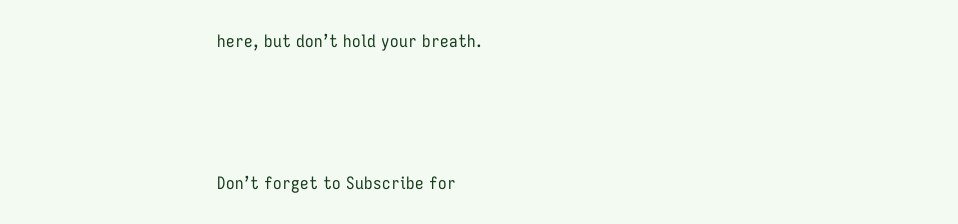here, but don’t hold your breath.




Don’t forget to Subscribe for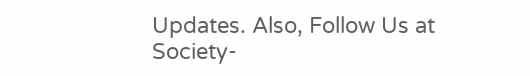Updates. Also, Follow Us at Society-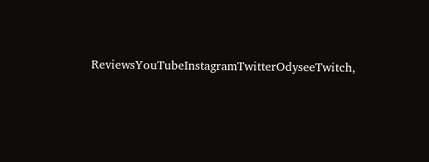ReviewsYouTubeInstagramTwitterOdyseeTwitch,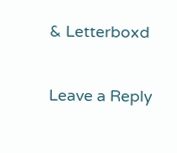& Letterboxd

Leave a Reply